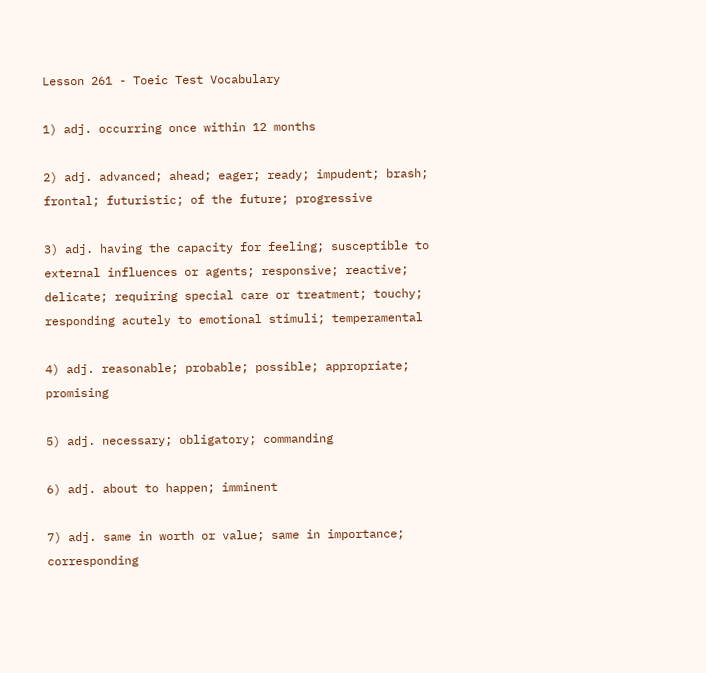Lesson 261 - Toeic Test Vocabulary

1) adj. occurring once within 12 months

2) adj. advanced; ahead; eager; ready; impudent; brash; frontal; futuristic; of the future; progressive

3) adj. having the capacity for feeling; susceptible to external influences or agents; responsive; reactive; delicate; requiring special care or treatment; touchy; responding acutely to emotional stimuli; temperamental

4) adj. reasonable; probable; possible; appropriate; promising

5) adj. necessary; obligatory; commanding

6) adj. about to happen; imminent

7) adj. same in worth or value; same in importance; corresponding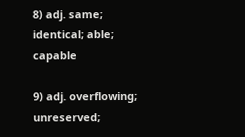8) adj. same; identical; able; capable

9) adj. overflowing; unreserved;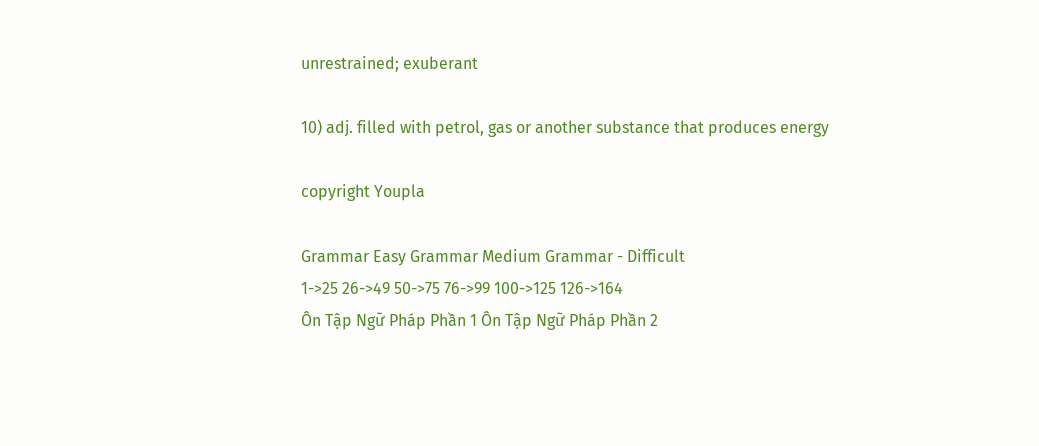unrestrained; exuberant

10) adj. filled with petrol, gas or another substance that produces energy

copyright Youpla

Grammar Easy Grammar Medium Grammar - Difficult
1->25 26->49 50->75 76->99 100->125 126->164
Ôn Tập Ngữ Pháp Phần 1 Ôn Tập Ngữ Pháp Phần 2